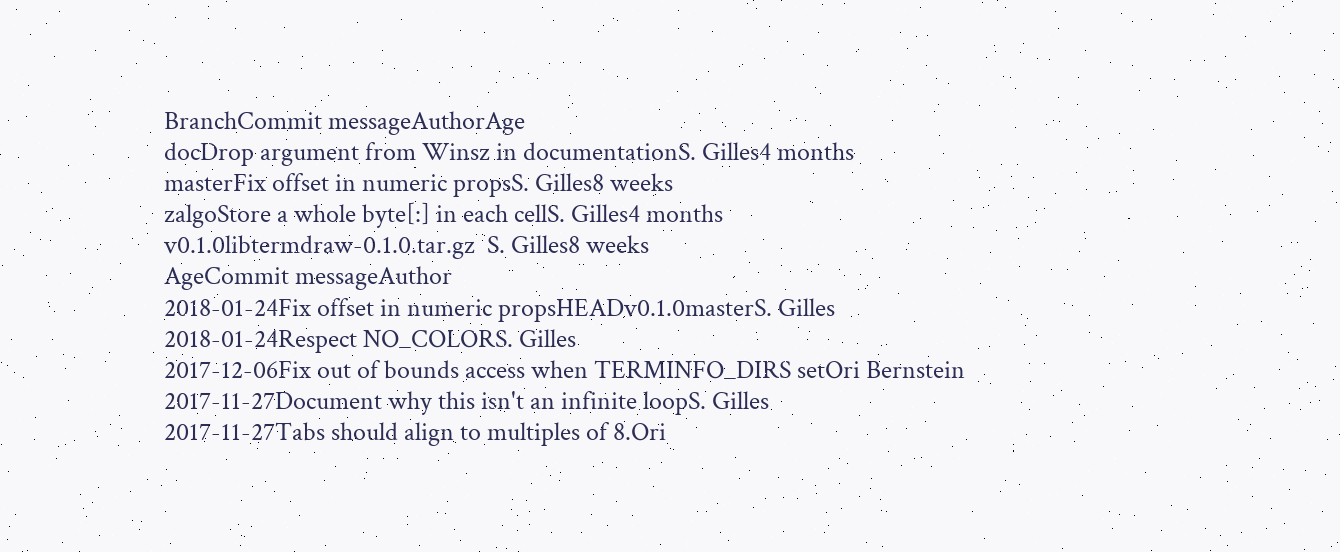BranchCommit messageAuthorAge
docDrop argument from Winsz in documentationS. Gilles4 months
masterFix offset in numeric propsS. Gilles8 weeks
zalgoStore a whole byte[:] in each cellS. Gilles4 months
v0.1.0libtermdraw-0.1.0.tar.gz  S. Gilles8 weeks
AgeCommit messageAuthor
2018-01-24Fix offset in numeric propsHEADv0.1.0masterS. Gilles
2018-01-24Respect NO_COLORS. Gilles
2017-12-06Fix out of bounds access when TERMINFO_DIRS setOri Bernstein
2017-11-27Document why this isn't an infinite loopS. Gilles
2017-11-27Tabs should align to multiples of 8.Ori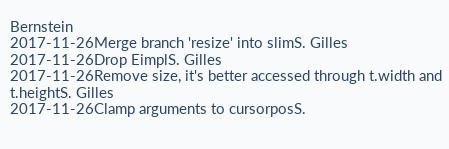Bernstein
2017-11-26Merge branch 'resize' into slimS. Gilles
2017-11-26Drop EimplS. Gilles
2017-11-26Remove size, it's better accessed through t.width and t.heightS. Gilles
2017-11-26Clamp arguments to cursorposS.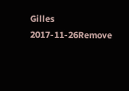Gilles
2017-11-26Remove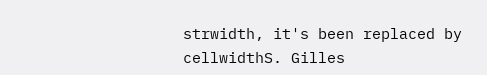strwidth, it's been replaced by cellwidthS. Gilles